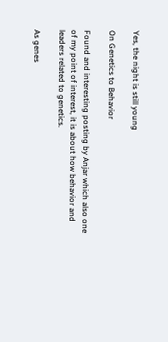Yes, the night is still young

On Genetics to Behavior

Found and interesting posting by Anjar which also one of my point of interest, it is about how behavior and leaders related to genetics.

As genes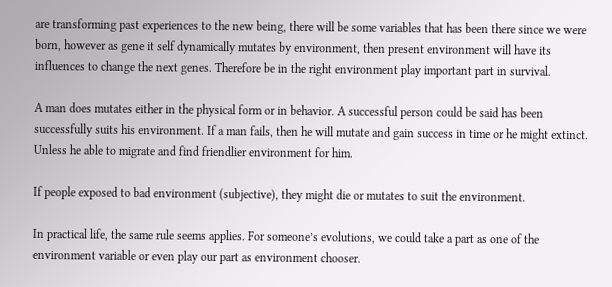are transforming past experiences to the new being, there will be some variables that has been there since we were born, however as gene it self dynamically mutates by environment, then present environment will have its influences to change the next genes. Therefore be in the right environment play important part in survival.

A man does mutates either in the physical form or in behavior. A successful person could be said has been successfully suits his environment. If a man fails, then he will mutate and gain success in time or he might extinct. Unless he able to migrate and find friendlier environment for him.

If people exposed to bad environment (subjective), they might die or mutates to suit the environment.

In practical life, the same rule seems applies. For someone’s evolutions, we could take a part as one of the environment variable or even play our part as environment chooser.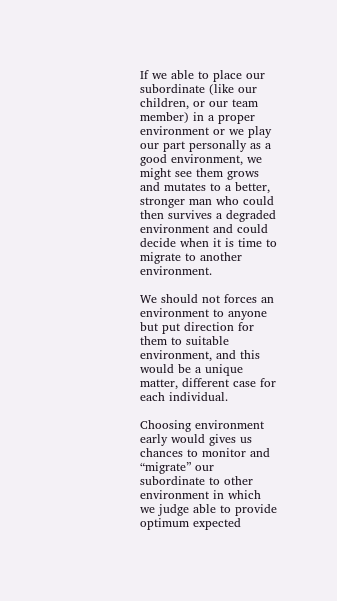If we able to place our subordinate (like our children, or our team member) in a proper environment or we play our part personally as a good environment, we might see them grows and mutates to a better, stronger man who could then survives a degraded environment and could decide when it is time to migrate to another environment.

We should not forces an environment to anyone but put direction for them to suitable environment, and this would be a unique matter, different case for each individual.

Choosing environment early would gives us chances to monitor and “migrate” our subordinate to other environment in which we judge able to provide optimum expected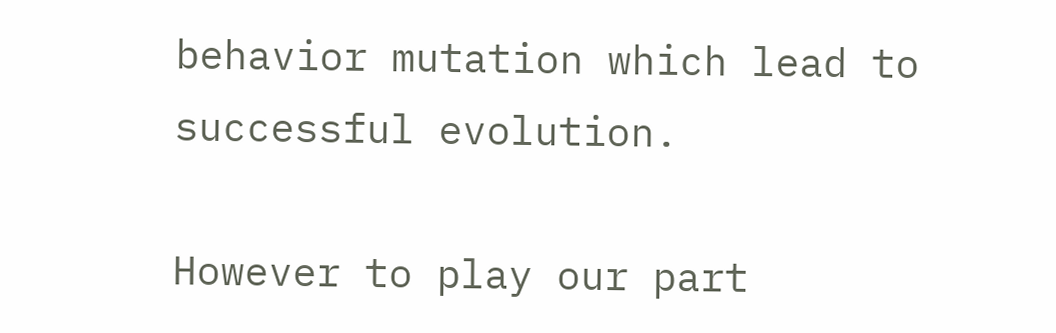behavior mutation which lead to successful evolution.

However to play our part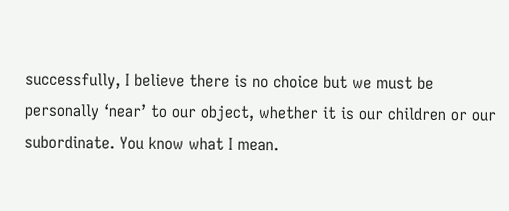successfully, I believe there is no choice but we must be personally ‘near’ to our object, whether it is our children or our subordinate. You know what I mean.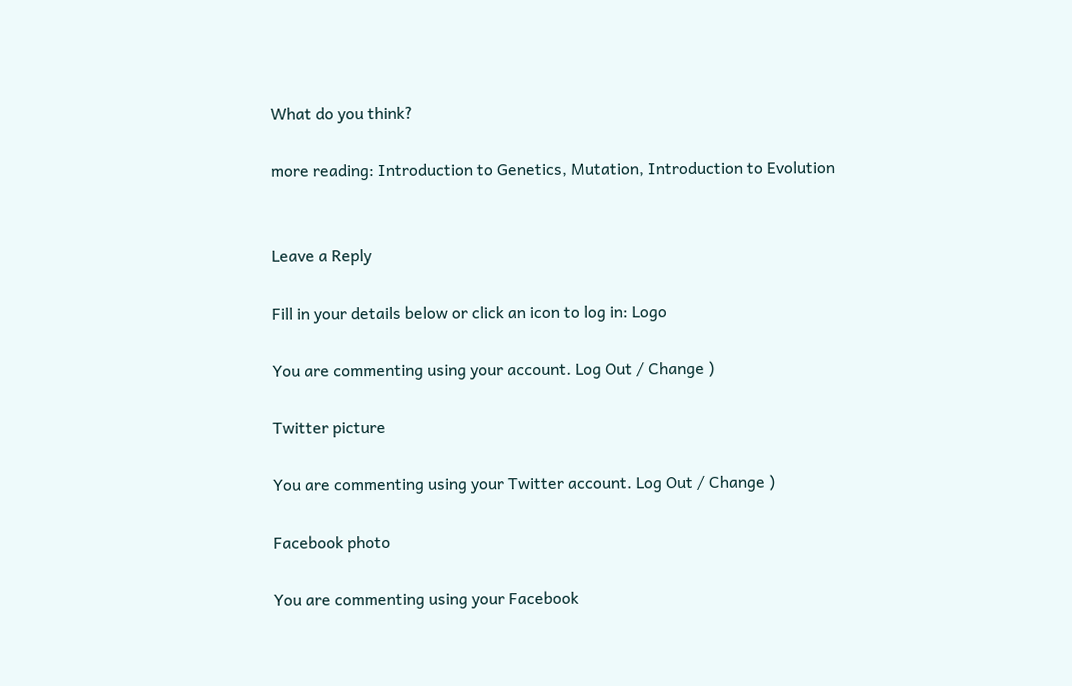What do you think?

more reading: Introduction to Genetics, Mutation, Introduction to Evolution


Leave a Reply

Fill in your details below or click an icon to log in: Logo

You are commenting using your account. Log Out / Change )

Twitter picture

You are commenting using your Twitter account. Log Out / Change )

Facebook photo

You are commenting using your Facebook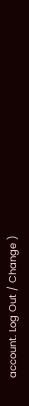account. Log Out / Change )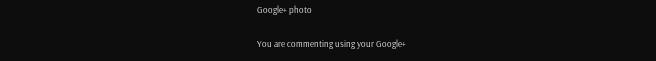Google+ photo

You are commenting using your Google+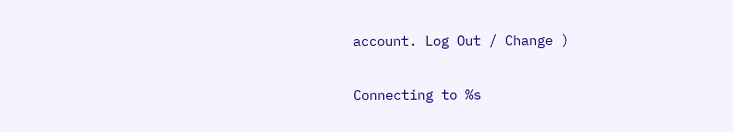account. Log Out / Change )

Connecting to %s